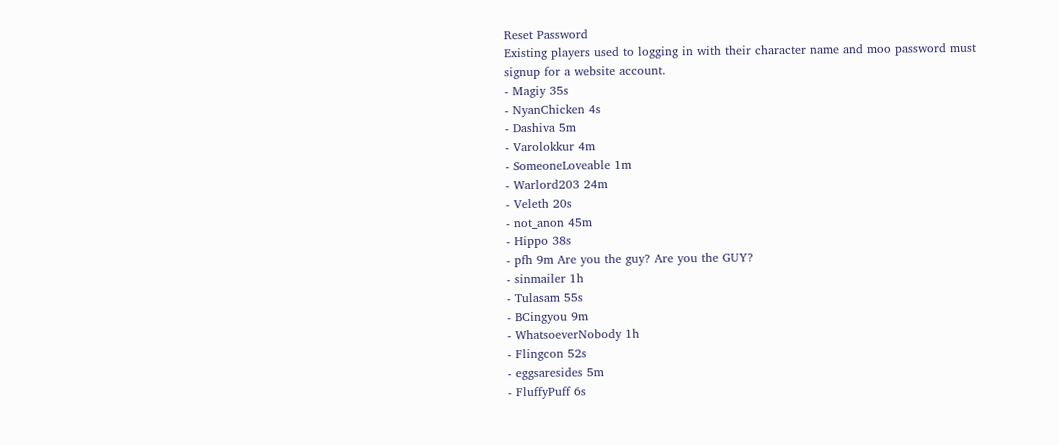Reset Password
Existing players used to logging in with their character name and moo password must signup for a website account.
- Magiy 35s
- NyanChicken 4s
- Dashiva 5m
- Varolokkur 4m
- SomeoneLoveable 1m
- Warlord203 24m
- Veleth 20s
- not_anon 45m
- Hippo 38s
- pfh 9m Are you the guy? Are you the GUY?
- sinmailer 1h
- Tulasam 55s
- BCingyou 9m
- WhatsoeverNobody 1h
- Flingcon 52s
- eggsaresides 5m
- FluffyPuff 6s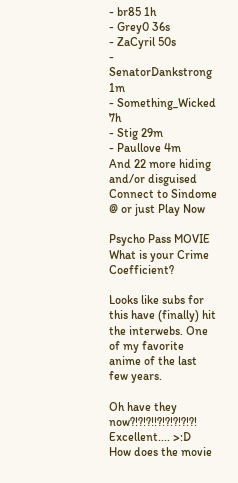- br85 1h
- Grey0 36s
- ZaCyril 50s
- SenatorDankstrong 1m
- Something_Wicked 7h
- Stig 29m
- Paullove 4m
And 22 more hiding and/or disguised
Connect to Sindome @ or just Play Now

Psycho Pass MOVIE
What is your Crime Coefficient?

Looks like subs for this have (finally) hit the interwebs. One of my favorite anime of the last few years.

Oh have they now?!?!?!!?!?!?!?!?! Excellent.... >:D
How does the movie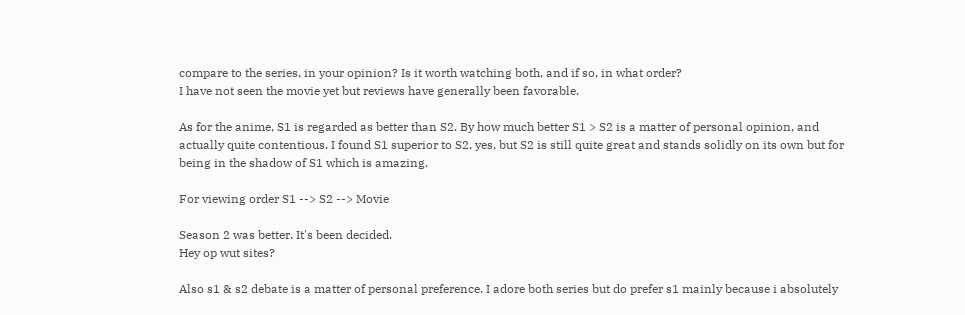compare to the series, in your opinion? Is it worth watching both, and if so, in what order?
I have not seen the movie yet but reviews have generally been favorable.

As for the anime, S1 is regarded as better than S2. By how much better S1 > S2 is a matter of personal opinion, and actually quite contentious. I found S1 superior to S2, yes, but S2 is still quite great and stands solidly on its own but for being in the shadow of S1 which is amazing.

For viewing order S1 --> S2 --> Movie

Season 2 was better. It's been decided.
Hey op wut sites?

Also s1 & s2 debate is a matter of personal preference. I adore both series but do prefer s1 mainly because i absolutely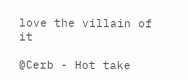love the villain of it

@Cerb - Hot take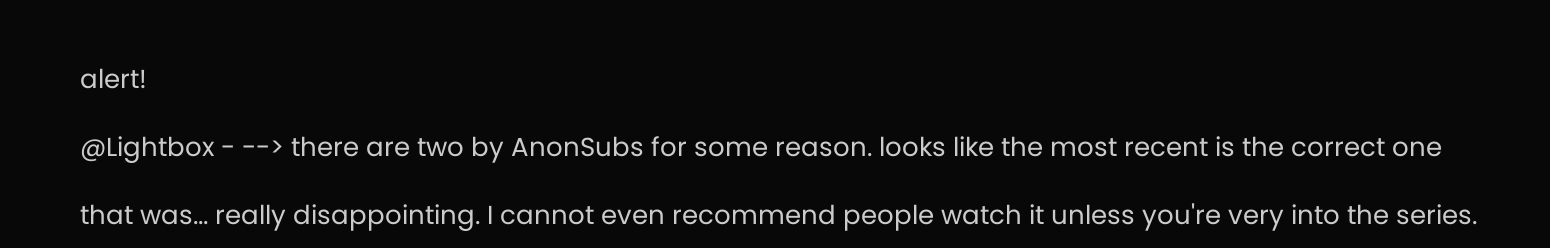alert!

@Lightbox - --> there are two by AnonSubs for some reason. looks like the most recent is the correct one

that was... really disappointing. I cannot even recommend people watch it unless you're very into the series.